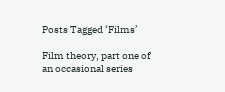Posts Tagged ‘Films’

Film theory, part one of an occasional series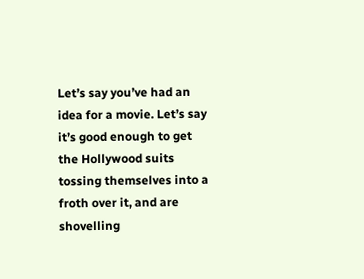Let’s say you’ve had an idea for a movie. Let’s say it’s good enough to get the Hollywood suits tossing themselves into a froth over it, and are shovelling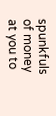spunkfuls of money at you to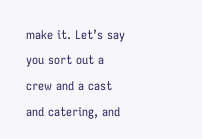make it. Let’s say you sort out a crew and a cast and catering, and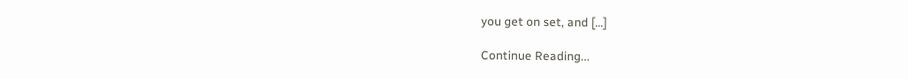you get on set, and […]

Continue Reading...